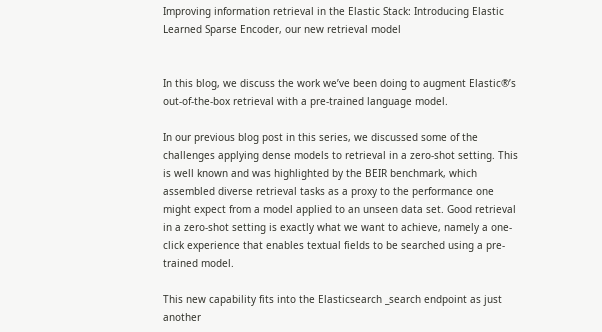Improving information retrieval in the Elastic Stack: Introducing Elastic Learned Sparse Encoder, our new retrieval model


In this blog, we discuss the work we’ve been doing to augment Elastic®’s out-of-the-box retrieval with a pre-trained language model.

In our previous blog post in this series, we discussed some of the challenges applying dense models to retrieval in a zero-shot setting. This is well known and was highlighted by the BEIR benchmark, which assembled diverse retrieval tasks as a proxy to the performance one might expect from a model applied to an unseen data set. Good retrieval in a zero-shot setting is exactly what we want to achieve, namely a one-click experience that enables textual fields to be searched using a pre-trained model.

This new capability fits into the Elasticsearch _search endpoint as just another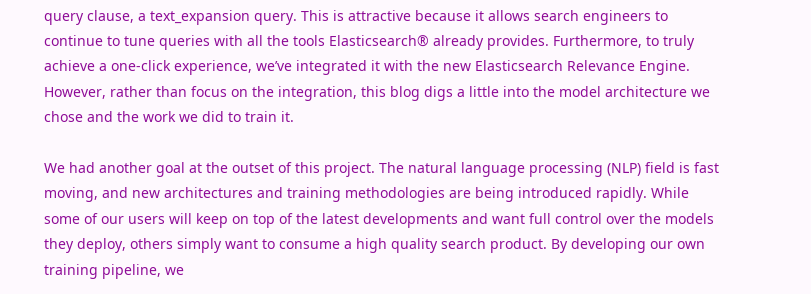query clause, a text_expansion query. This is attractive because it allows search engineers to continue to tune queries with all the tools Elasticsearch® already provides. Furthermore, to truly achieve a one-click experience, we’ve integrated it with the new Elasticsearch Relevance Engine. However, rather than focus on the integration, this blog digs a little into the model architecture we chose and the work we did to train it.

We had another goal at the outset of this project. The natural language processing (NLP) field is fast moving, and new architectures and training methodologies are being introduced rapidly. While some of our users will keep on top of the latest developments and want full control over the models they deploy, others simply want to consume a high quality search product. By developing our own training pipeline, we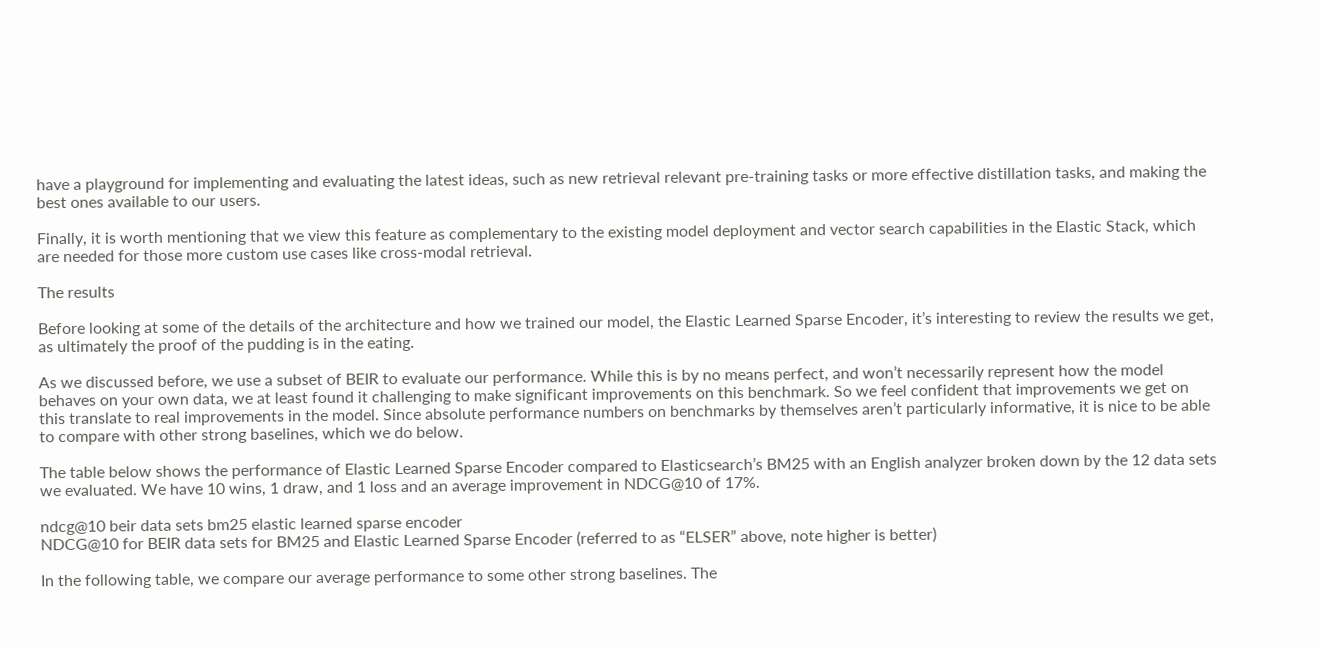have a playground for implementing and evaluating the latest ideas, such as new retrieval relevant pre-training tasks or more effective distillation tasks, and making the best ones available to our users.

Finally, it is worth mentioning that we view this feature as complementary to the existing model deployment and vector search capabilities in the Elastic Stack, which are needed for those more custom use cases like cross-modal retrieval.

The results

Before looking at some of the details of the architecture and how we trained our model, the Elastic Learned Sparse Encoder, it’s interesting to review the results we get, as ultimately the proof of the pudding is in the eating.

As we discussed before, we use a subset of BEIR to evaluate our performance. While this is by no means perfect, and won’t necessarily represent how the model behaves on your own data, we at least found it challenging to make significant improvements on this benchmark. So we feel confident that improvements we get on this translate to real improvements in the model. Since absolute performance numbers on benchmarks by themselves aren’t particularly informative, it is nice to be able to compare with other strong baselines, which we do below.

The table below shows the performance of Elastic Learned Sparse Encoder compared to Elasticsearch’s BM25 with an English analyzer broken down by the 12 data sets we evaluated. We have 10 wins, 1 draw, and 1 loss and an average improvement in NDCG@10 of 17%.

ndcg@10 beir data sets bm25 elastic learned sparse encoder
NDCG@10 for BEIR data sets for BM25 and Elastic Learned Sparse Encoder (referred to as “ELSER” above, note higher is better)

In the following table, we compare our average performance to some other strong baselines. The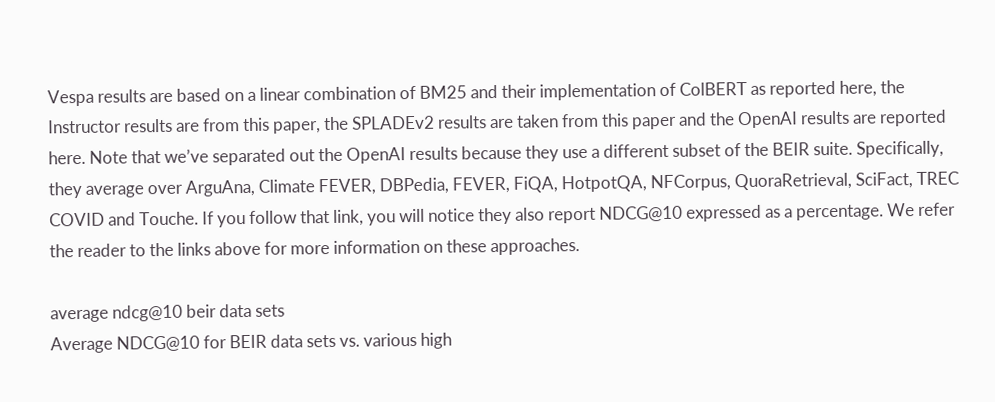Vespa results are based on a linear combination of BM25 and their implementation of ColBERT as reported here, the Instructor results are from this paper, the SPLADEv2 results are taken from this paper and the OpenAI results are reported here. Note that we’ve separated out the OpenAI results because they use a different subset of the BEIR suite. Specifically, they average over ArguAna, Climate FEVER, DBPedia, FEVER, FiQA, HotpotQA, NFCorpus, QuoraRetrieval, SciFact, TREC COVID and Touche. If you follow that link, you will notice they also report NDCG@10 expressed as a percentage. We refer the reader to the links above for more information on these approaches.

average ndcg@10 beir data sets
Average NDCG@10 for BEIR data sets vs. various high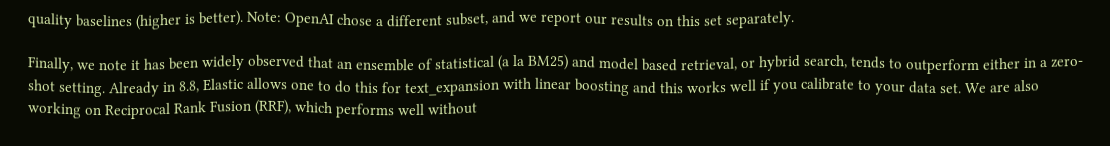quality baselines (higher is better). Note: OpenAI chose a different subset, and we report our results on this set separately.

Finally, we note it has been widely observed that an ensemble of statistical (a la BM25) and model based retrieval, or hybrid search, tends to outperform either in a zero-shot setting. Already in 8.8, Elastic allows one to do this for text_expansion with linear boosting and this works well if you calibrate to your data set. We are also working on Reciprocal Rank Fusion (RRF), which performs well without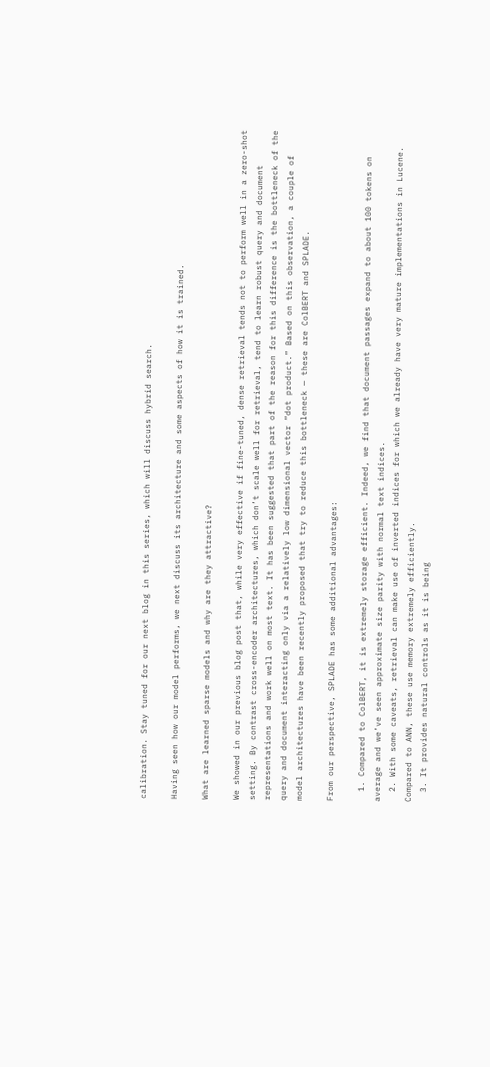calibration. Stay tuned for our next blog in this series, which will discuss hybrid search.

Having seen how our model performs, we next discuss its architecture and some aspects of how it is trained.

What are learned sparse models and why are they attractive?

We showed in our previous blog post that, while very effective if fine-tuned, dense retrieval tends not to perform well in a zero-shot setting. By contrast cross-encoder architectures, which don’t scale well for retrieval, tend to learn robust query and document representations and work well on most text. It has been suggested that part of the reason for this difference is the bottleneck of the query and document interacting only via a relatively low dimensional vector “dot product.” Based on this observation, a couple of model architectures have been recently proposed that try to reduce this bottleneck — these are ColBERT and SPLADE.

From our perspective, SPLADE has some additional advantages:

  1. Compared to ColBERT, it is extremely storage efficient. Indeed, we find that document passages expand to about 100 tokens on average and we’ve seen approximate size parity with normal text indices.
  2. With some caveats, retrieval can make use of inverted indices for which we already have very mature implementations in Lucene. Compared to ANN, these use memory extremely efficiently.
  3. It provides natural controls as it is being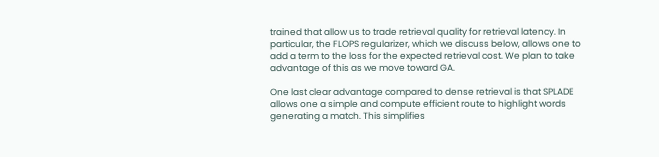trained that allow us to trade retrieval quality for retrieval latency. In particular, the FLOPS regularizer, which we discuss below, allows one to add a term to the loss for the expected retrieval cost. We plan to take advantage of this as we move toward GA.

One last clear advantage compared to dense retrieval is that SPLADE allows one a simple and compute efficient route to highlight words generating a match. This simplifies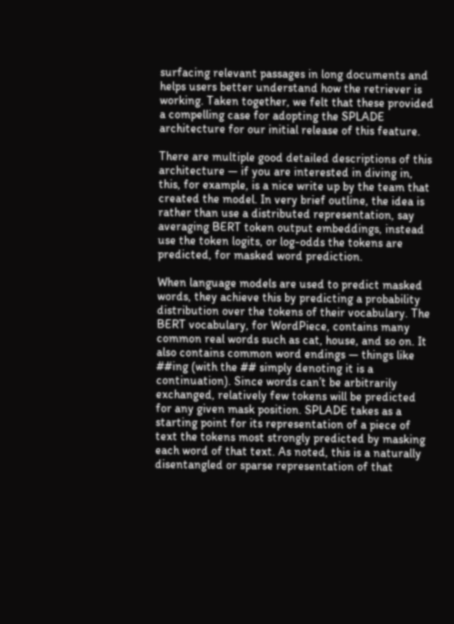surfacing relevant passages in long documents and helps users better understand how the retriever is working. Taken together, we felt that these provided a compelling case for adopting the SPLADE architecture for our initial release of this feature.

There are multiple good detailed descriptions of this architecture — if you are interested in diving in, this, for example, is a nice write up by the team that created the model. In very brief outline, the idea is rather than use a distributed representation, say averaging BERT token output embeddings, instead use the token logits, or log-odds the tokens are predicted, for masked word prediction.

When language models are used to predict masked words, they achieve this by predicting a probability distribution over the tokens of their vocabulary. The BERT vocabulary, for WordPiece, contains many common real words such as cat, house, and so on. It also contains common word endings — things like ##ing (with the ## simply denoting it is a continuation). Since words can’t be arbitrarily exchanged, relatively few tokens will be predicted for any given mask position. SPLADE takes as a starting point for its representation of a piece of text the tokens most strongly predicted by masking each word of that text. As noted, this is a naturally disentangled or sparse representation of that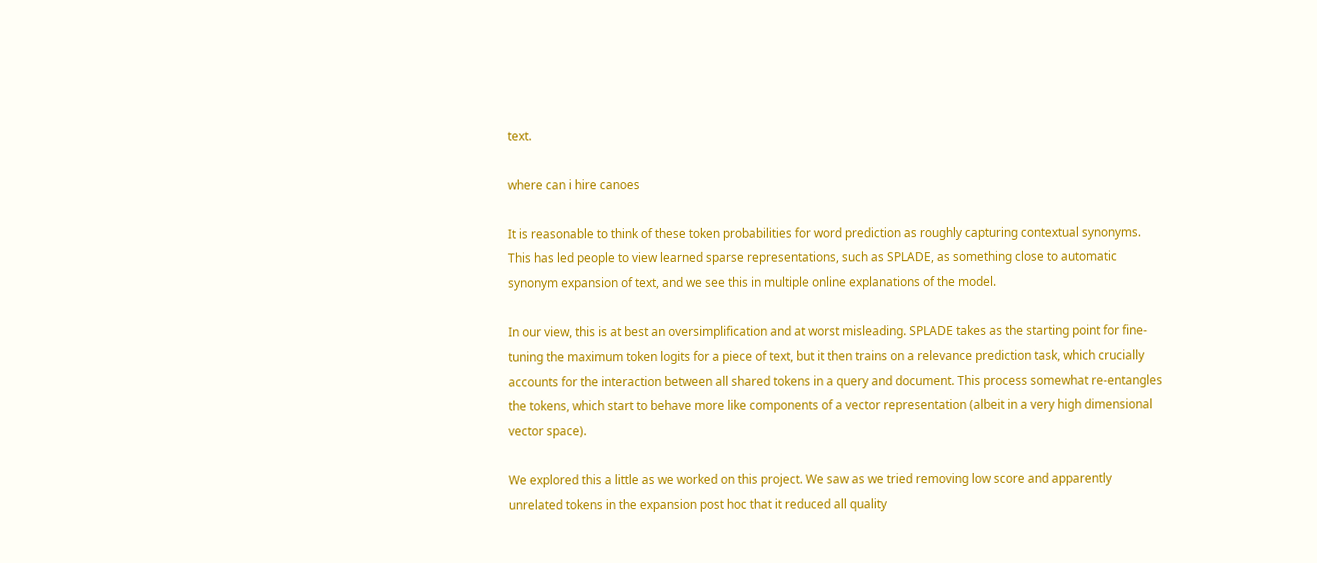text.

where can i hire canoes

It is reasonable to think of these token probabilities for word prediction as roughly capturing contextual synonyms. This has led people to view learned sparse representations, such as SPLADE, as something close to automatic synonym expansion of text, and we see this in multiple online explanations of the model.

In our view, this is at best an oversimplification and at worst misleading. SPLADE takes as the starting point for fine-tuning the maximum token logits for a piece of text, but it then trains on a relevance prediction task, which crucially accounts for the interaction between all shared tokens in a query and document. This process somewhat re-entangles the tokens, which start to behave more like components of a vector representation (albeit in a very high dimensional vector space).

We explored this a little as we worked on this project. We saw as we tried removing low score and apparently unrelated tokens in the expansion post hoc that it reduced all quality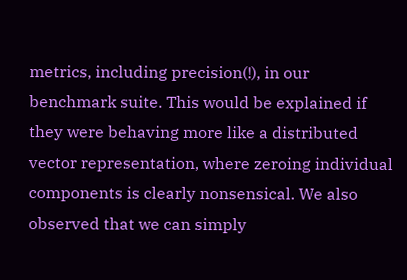metrics, including precision(!), in our benchmark suite. This would be explained if they were behaving more like a distributed vector representation, where zeroing individual components is clearly nonsensical. We also observed that we can simply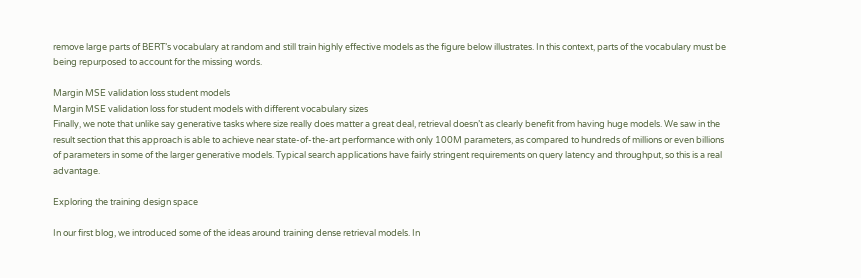remove large parts of BERT’s vocabulary at random and still train highly effective models as the figure below illustrates. In this context, parts of the vocabulary must be being repurposed to account for the missing words.

Margin MSE validation loss student models
Margin MSE validation loss for student models with different vocabulary sizes
Finally, we note that unlike say generative tasks where size really does matter a great deal, retrieval doesn’t as clearly benefit from having huge models. We saw in the result section that this approach is able to achieve near state-of-the-art performance with only 100M parameters, as compared to hundreds of millions or even billions of parameters in some of the larger generative models. Typical search applications have fairly stringent requirements on query latency and throughput, so this is a real advantage.

Exploring the training design space

In our first blog, we introduced some of the ideas around training dense retrieval models. In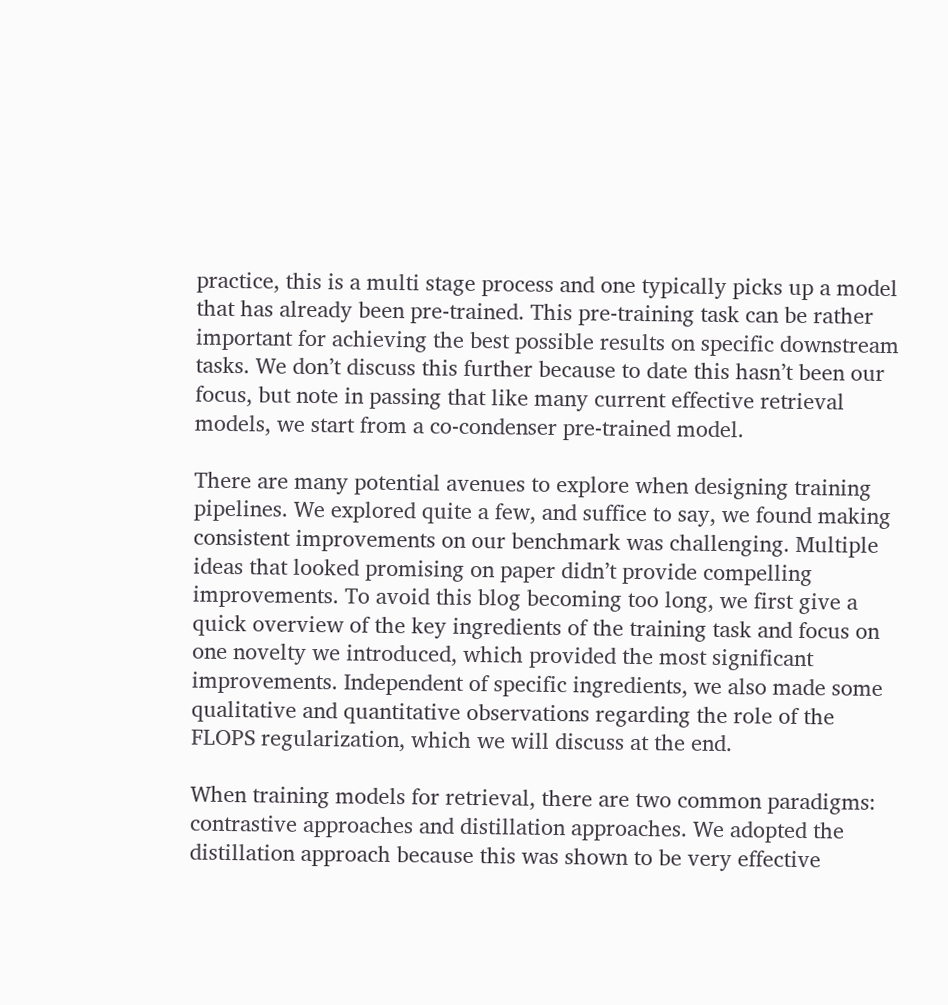practice, this is a multi stage process and one typically picks up a model that has already been pre-trained. This pre-training task can be rather important for achieving the best possible results on specific downstream tasks. We don’t discuss this further because to date this hasn’t been our focus, but note in passing that like many current effective retrieval models, we start from a co-condenser pre-trained model.

There are many potential avenues to explore when designing training pipelines. We explored quite a few, and suffice to say, we found making consistent improvements on our benchmark was challenging. Multiple ideas that looked promising on paper didn’t provide compelling improvements. To avoid this blog becoming too long, we first give a quick overview of the key ingredients of the training task and focus on one novelty we introduced, which provided the most significant improvements. Independent of specific ingredients, we also made some qualitative and quantitative observations regarding the role of the FLOPS regularization, which we will discuss at the end.

When training models for retrieval, there are two common paradigms: contrastive approaches and distillation approaches. We adopted the distillation approach because this was shown to be very effective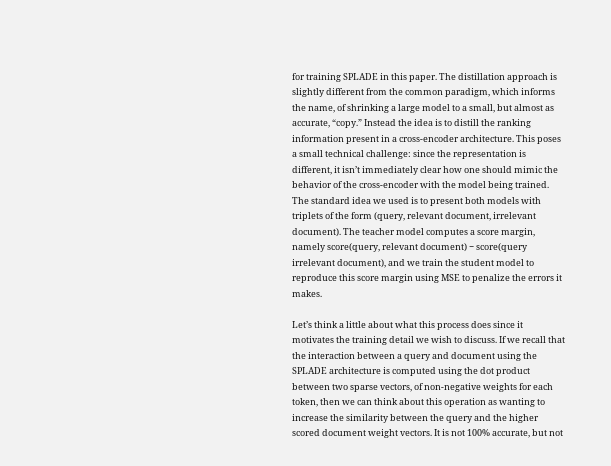for training SPLADE in this paper. The distillation approach is slightly different from the common paradigm, which informs the name, of shrinking a large model to a small, but almost as accurate, “copy.” Instead the idea is to distill the ranking information present in a cross-encoder architecture. This poses a small technical challenge: since the representation is different, it isn’t immediately clear how one should mimic the behavior of the cross-encoder with the model being trained. The standard idea we used is to present both models with triplets of the form (query, relevant document, irrelevant document). The teacher model computes a score margin, namely score(query, relevant document) − score(query irrelevant document), and we train the student model to reproduce this score margin using MSE to penalize the errors it makes.

Let’s think a little about what this process does since it motivates the training detail we wish to discuss. If we recall that the interaction between a query and document using the SPLADE architecture is computed using the dot product between two sparse vectors, of non-negative weights for each token, then we can think about this operation as wanting to increase the similarity between the query and the higher scored document weight vectors. It is not 100% accurate, but not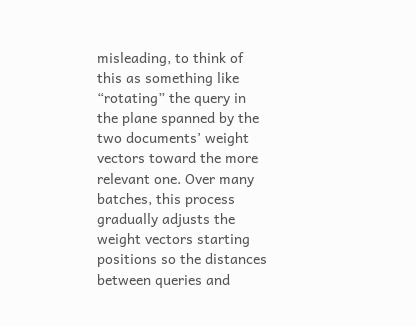misleading, to think of this as something like “rotating” the query in the plane spanned by the two documents’ weight vectors toward the more relevant one. Over many batches, this process gradually adjusts the weight vectors starting positions so the distances between queries and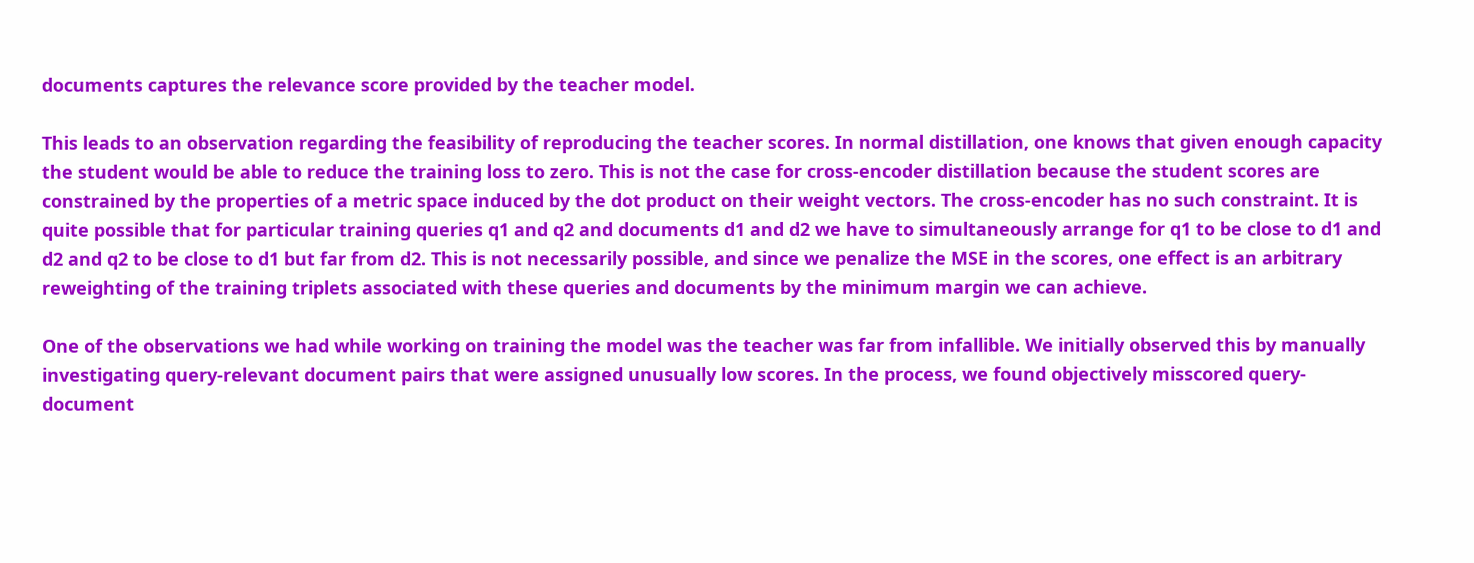documents captures the relevance score provided by the teacher model.

This leads to an observation regarding the feasibility of reproducing the teacher scores. In normal distillation, one knows that given enough capacity the student would be able to reduce the training loss to zero. This is not the case for cross-encoder distillation because the student scores are constrained by the properties of a metric space induced by the dot product on their weight vectors. The cross-encoder has no such constraint. It is quite possible that for particular training queries q1 and q2 and documents d1 and d2 we have to simultaneously arrange for q1 to be close to d1 and d2 and q2 to be close to d1 but far from d2. This is not necessarily possible, and since we penalize the MSE in the scores, one effect is an arbitrary reweighting of the training triplets associated with these queries and documents by the minimum margin we can achieve.

One of the observations we had while working on training the model was the teacher was far from infallible. We initially observed this by manually investigating query-relevant document pairs that were assigned unusually low scores. In the process, we found objectively misscored query-document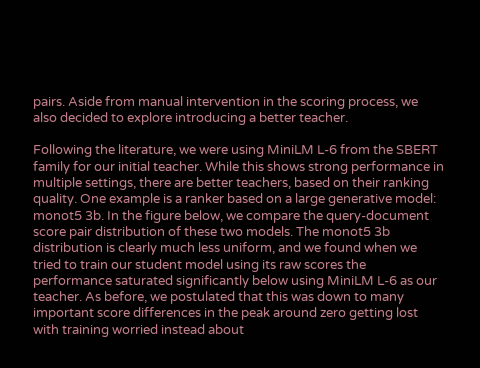pairs. Aside from manual intervention in the scoring process, we also decided to explore introducing a better teacher.

Following the literature, we were using MiniLM L-6 from the SBERT family for our initial teacher. While this shows strong performance in multiple settings, there are better teachers, based on their ranking quality. One example is a ranker based on a large generative model: monot5 3b. In the figure below, we compare the query-document score pair distribution of these two models. The monot5 3b distribution is clearly much less uniform, and we found when we tried to train our student model using its raw scores the performance saturated significantly below using MiniLM L-6 as our teacher. As before, we postulated that this was down to many important score differences in the peak around zero getting lost with training worried instead about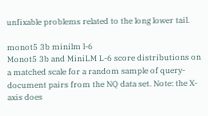unfixable problems related to the long lower tail.

monot5 3b minilm l-6
Monot5 3b and MiniLM L-6 score distributions on a matched scale for a random sample of query-document pairs from the NQ data set. Note: the X-axis does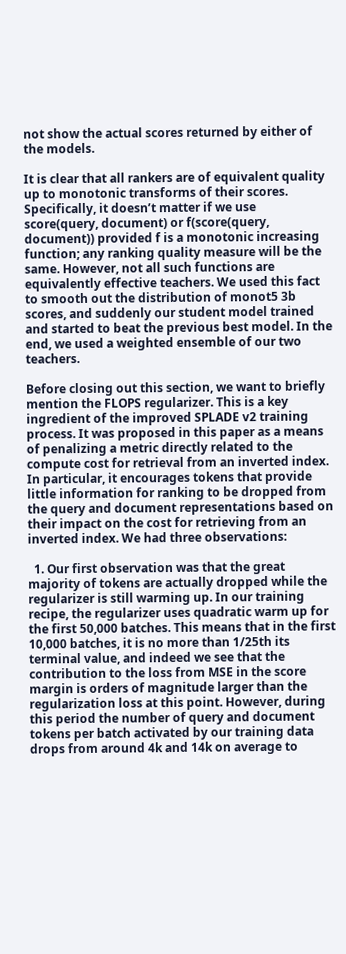not show the actual scores returned by either of the models.

It is clear that all rankers are of equivalent quality up to monotonic transforms of their scores. Specifically, it doesn’t matter if we use score(query, document) or f(score(query, document)) provided f is a monotonic increasing function; any ranking quality measure will be the same. However, not all such functions are equivalently effective teachers. We used this fact to smooth out the distribution of monot5 3b scores, and suddenly our student model trained and started to beat the previous best model. In the end, we used a weighted ensemble of our two teachers.

Before closing out this section, we want to briefly mention the FLOPS regularizer. This is a key ingredient of the improved SPLADE v2 training process. It was proposed in this paper as a means of penalizing a metric directly related to the compute cost for retrieval from an inverted index. In particular, it encourages tokens that provide little information for ranking to be dropped from the query and document representations based on their impact on the cost for retrieving from an inverted index. We had three observations:

  1. Our first observation was that the great majority of tokens are actually dropped while the regularizer is still warming up. In our training recipe, the regularizer uses quadratic warm up for the first 50,000 batches. This means that in the first 10,000 batches, it is no more than 1/25th its terminal value, and indeed we see that the contribution to the loss from MSE in the score margin is orders of magnitude larger than the regularization loss at this point. However, during this period the number of query and document tokens per batch activated by our training data drops from around 4k and 14k on average to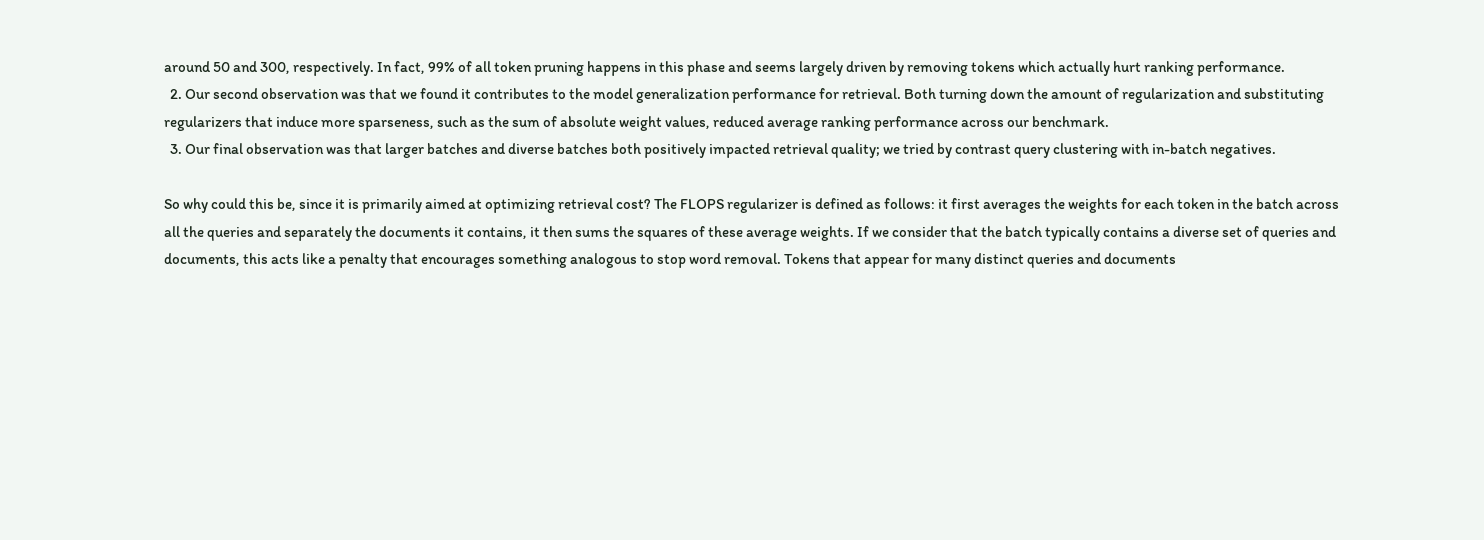around 50 and 300, respectively. In fact, 99% of all token pruning happens in this phase and seems largely driven by removing tokens which actually hurt ranking performance.
  2. Our second observation was that we found it contributes to the model generalization performance for retrieval. Both turning down the amount of regularization and substituting regularizers that induce more sparseness, such as the sum of absolute weight values, reduced average ranking performance across our benchmark.
  3. Our final observation was that larger batches and diverse batches both positively impacted retrieval quality; we tried by contrast query clustering with in-batch negatives.

So why could this be, since it is primarily aimed at optimizing retrieval cost? The FLOPS regularizer is defined as follows: it first averages the weights for each token in the batch across all the queries and separately the documents it contains, it then sums the squares of these average weights. If we consider that the batch typically contains a diverse set of queries and documents, this acts like a penalty that encourages something analogous to stop word removal. Tokens that appear for many distinct queries and documents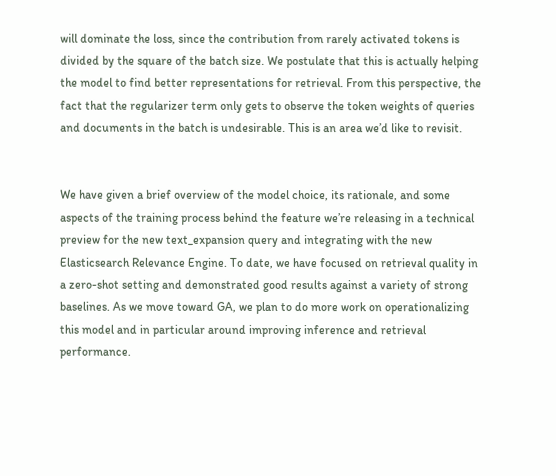will dominate the loss, since the contribution from rarely activated tokens is divided by the square of the batch size. We postulate that this is actually helping the model to find better representations for retrieval. From this perspective, the fact that the regularizer term only gets to observe the token weights of queries and documents in the batch is undesirable. This is an area we’d like to revisit.


We have given a brief overview of the model choice, its rationale, and some aspects of the training process behind the feature we’re releasing in a technical preview for the new text_expansion query and integrating with the new Elasticsearch Relevance Engine. To date, we have focused on retrieval quality in a zero-shot setting and demonstrated good results against a variety of strong baselines. As we move toward GA, we plan to do more work on operationalizing this model and in particular around improving inference and retrieval performance.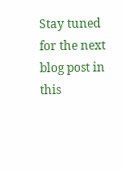Stay tuned for the next blog post in this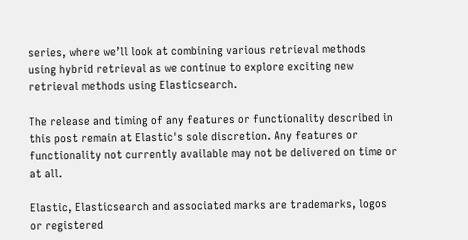series, where we’ll look at combining various retrieval methods using hybrid retrieval as we continue to explore exciting new retrieval methods using Elasticsearch.

The release and timing of any features or functionality described in this post remain at Elastic's sole discretion. Any features or functionality not currently available may not be delivered on time or at all.

Elastic, Elasticsearch and associated marks are trademarks, logos or registered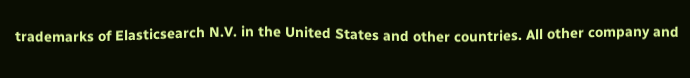trademarks of Elasticsearch N.V. in the United States and other countries. All other company and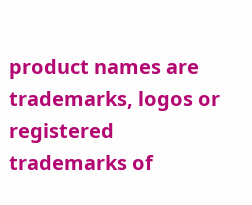product names are trademarks, logos or registered trademarks of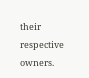their respective owners.